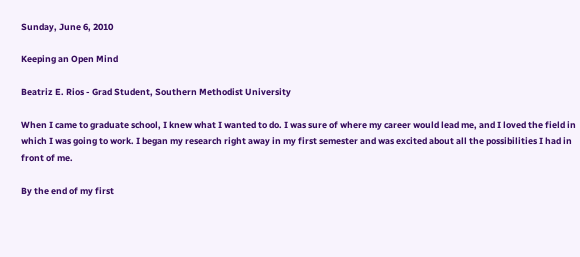Sunday, June 6, 2010

Keeping an Open Mind

Beatriz E. Rios - Grad Student, Southern Methodist University

When I came to graduate school, I knew what I wanted to do. I was sure of where my career would lead me, and I loved the field in which I was going to work. I began my research right away in my first semester and was excited about all the possibilities I had in front of me.

By the end of my first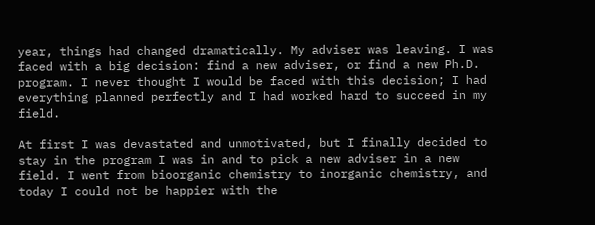year, things had changed dramatically. My adviser was leaving. I was faced with a big decision: find a new adviser, or find a new Ph.D. program. I never thought I would be faced with this decision; I had everything planned perfectly and I had worked hard to succeed in my field.

At first I was devastated and unmotivated, but I finally decided to stay in the program I was in and to pick a new adviser in a new field. I went from bioorganic chemistry to inorganic chemistry, and today I could not be happier with the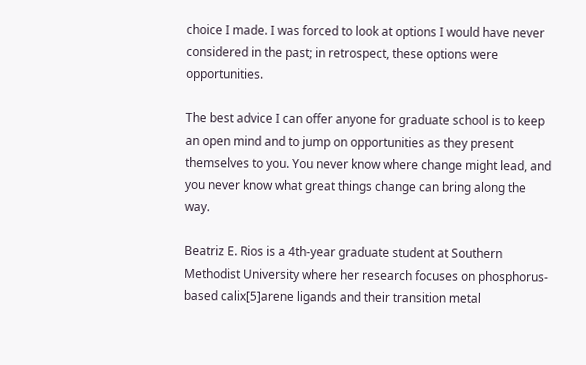choice I made. I was forced to look at options I would have never considered in the past; in retrospect, these options were opportunities.

The best advice I can offer anyone for graduate school is to keep an open mind and to jump on opportunities as they present themselves to you. You never know where change might lead, and you never know what great things change can bring along the way.

Beatriz E. Rios is a 4th-year graduate student at Southern Methodist University where her research focuses on phosphorus-based calix[5]arene ligands and their transition metal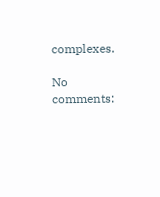complexes.

No comments: